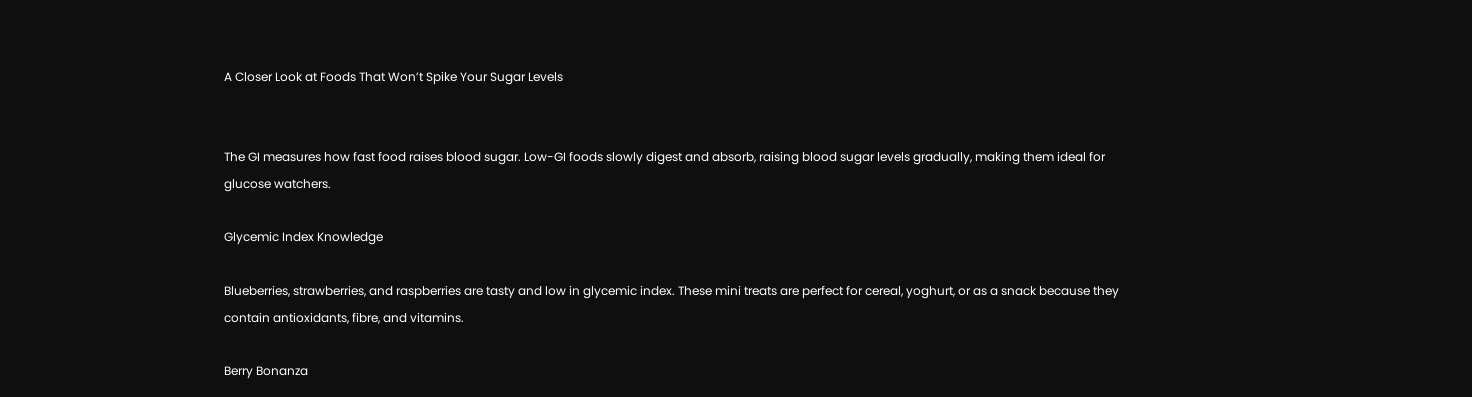A Closer Look at Foods That Won’t Spike Your Sugar Levels


The GI measures how fast food raises blood sugar. Low-GI foods slowly digest and absorb, raising blood sugar levels gradually, making them ideal for glucose watchers.

Glycemic Index Knowledge

Blueberries, strawberries, and raspberries are tasty and low in glycemic index. These mini treats are perfect for cereal, yoghurt, or as a snack because they contain antioxidants, fibre, and vitamins.

Berry Bonanza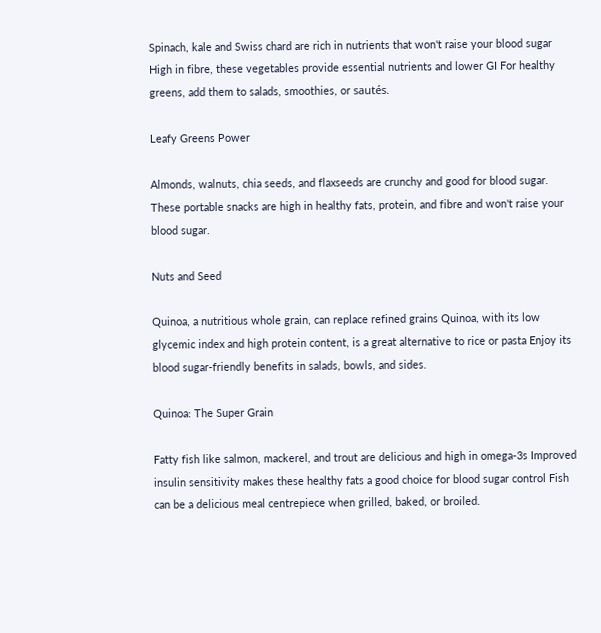Spinach, kale and Swiss chard are rich in nutrients that won't raise your blood sugar High in fibre, these vegetables provide essential nutrients and lower GI For healthy greens, add them to salads, smoothies, or sautés.

Leafy Greens Power

Almonds, walnuts, chia seeds, and flaxseeds are crunchy and good for blood sugar. These portable snacks are high in healthy fats, protein, and fibre and won't raise your blood sugar.

Nuts and Seed

Quinoa, a nutritious whole grain, can replace refined grains Quinoa, with its low glycemic index and high protein content, is a great alternative to rice or pasta Enjoy its blood sugar-friendly benefits in salads, bowls, and sides.

Quinoa: The Super Grain

Fatty fish like salmon, mackerel, and trout are delicious and high in omega-3s Improved insulin sensitivity makes these healthy fats a good choice for blood sugar control Fish can be a delicious meal centrepiece when grilled, baked, or broiled.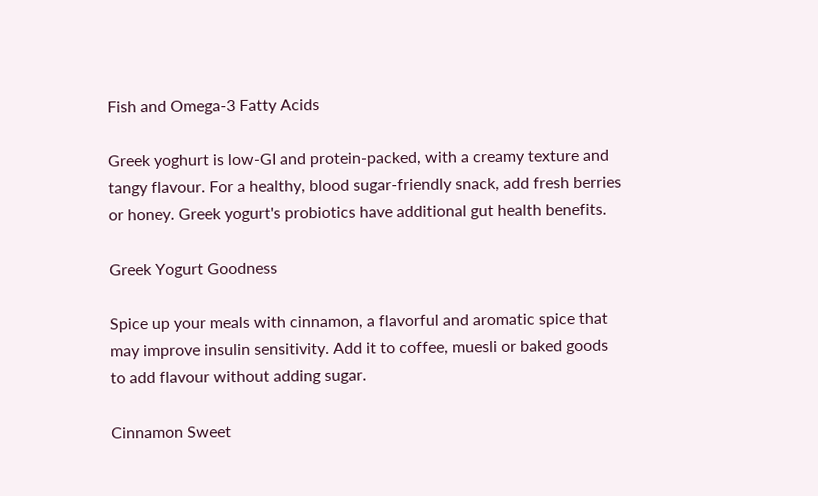Fish and Omega-3 Fatty Acids

Greek yoghurt is low-GI and protein-packed, with a creamy texture and tangy flavour. For a healthy, blood sugar-friendly snack, add fresh berries or honey. Greek yogurt's probiotics have additional gut health benefits.

Greek Yogurt Goodness

Spice up your meals with cinnamon, a flavorful and aromatic spice that may improve insulin sensitivity. Add it to coffee, muesli or baked goods to add flavour without adding sugar.

Cinnamon Sweet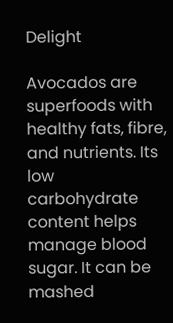Delight

Avocados are superfoods with healthy fats, fibre, and nutrients. Its low carbohydrate content helps manage blood sugar. It can be mashed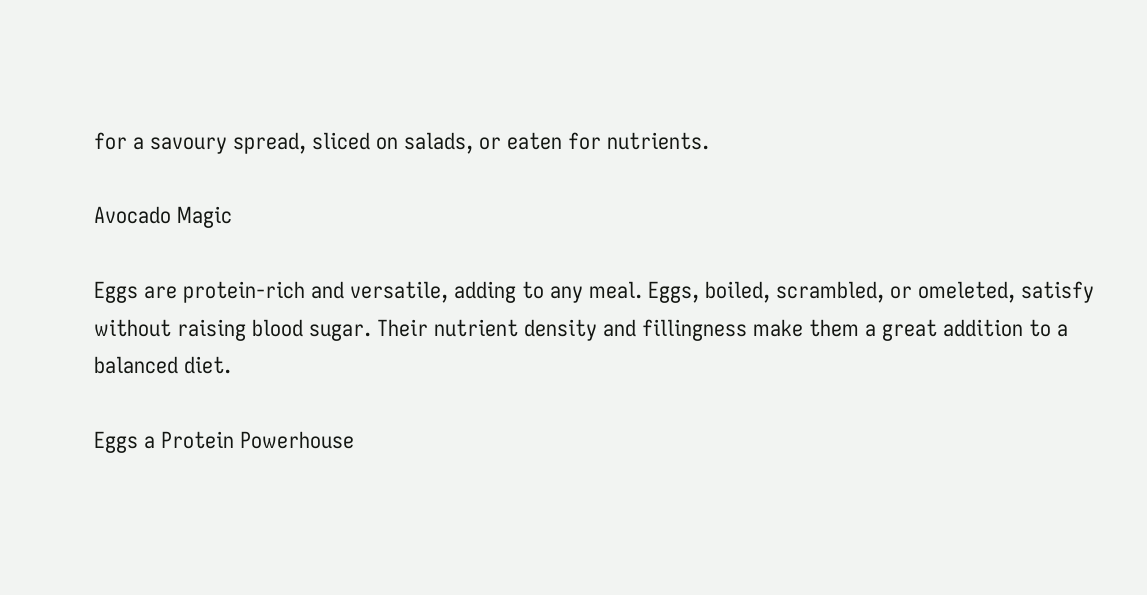for a savoury spread, sliced on salads, or eaten for nutrients.

Avocado Magic

Eggs are protein-rich and versatile, adding to any meal. Eggs, boiled, scrambled, or omeleted, satisfy without raising blood sugar. Their nutrient density and fillingness make them a great addition to a balanced diet.

Eggs a Protein Powerhouse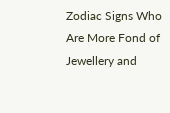Zodiac Signs Who Are More Fond of Jewellery and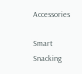Accessories

Smart Snacking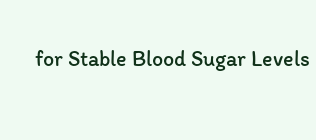for Stable Blood Sugar Levels